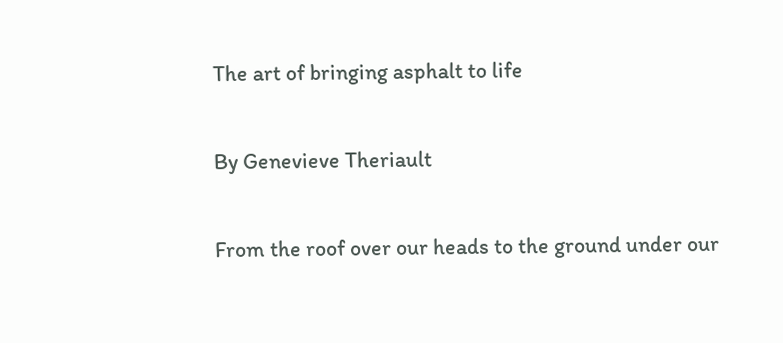The art of bringing asphalt to life

By Genevieve Theriault

From the roof over our heads to the ground under our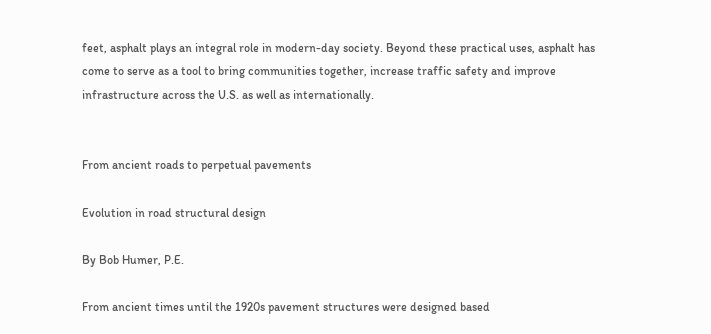feet, asphalt plays an integral role in modern-day society. Beyond these practical uses, asphalt has come to serve as a tool to bring communities together, increase traffic safety and improve infrastructure across the U.S. as well as internationally.


From ancient roads to perpetual pavements

Evolution in road structural design

By Bob Humer, P.E.

From ancient times until the 1920s pavement structures were designed based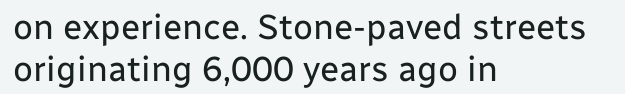on experience. Stone-paved streets originating 6,000 years ago in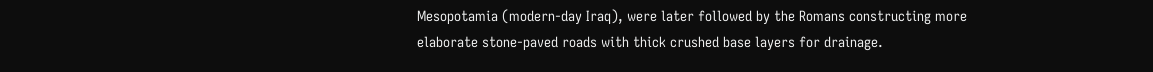Mesopotamia (modern-day Iraq), were later followed by the Romans constructing more elaborate stone-paved roads with thick crushed base layers for drainage.